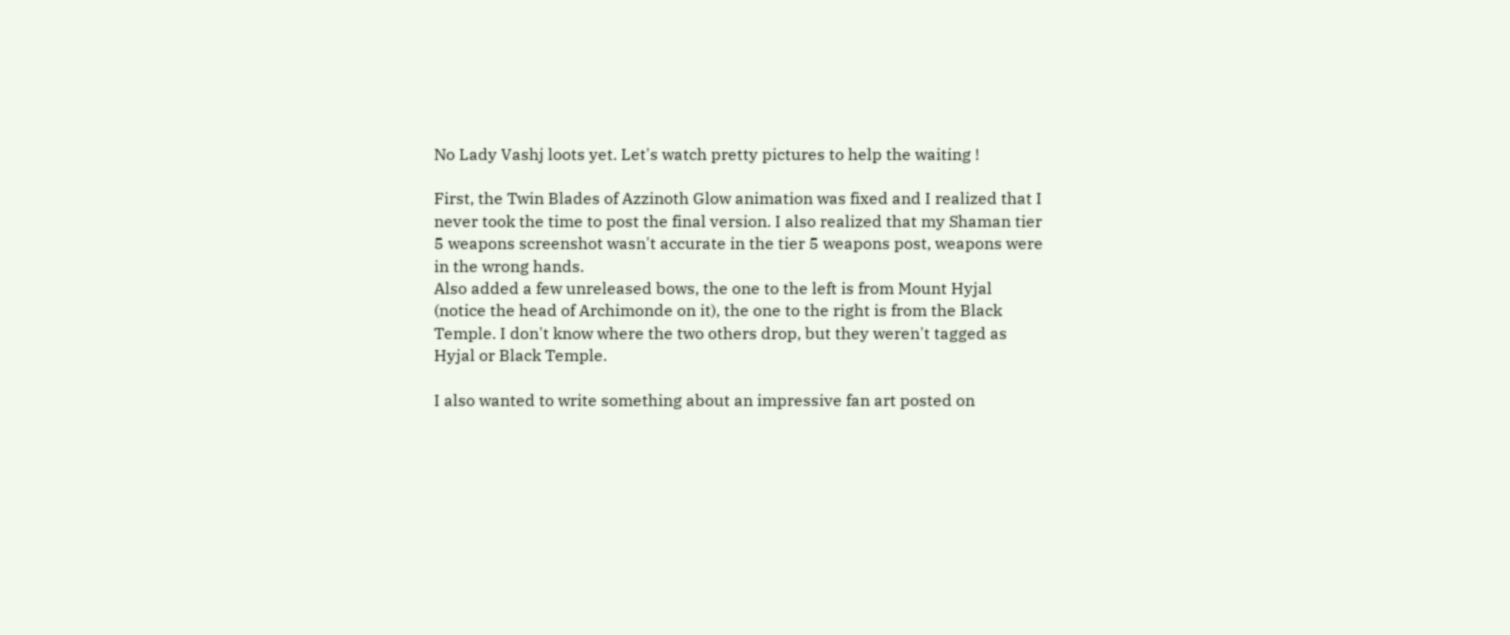No Lady Vashj loots yet. Let's watch pretty pictures to help the waiting !

First, the Twin Blades of Azzinoth Glow animation was fixed and I realized that I never took the time to post the final version. I also realized that my Shaman tier 5 weapons screenshot wasn't accurate in the tier 5 weapons post, weapons were in the wrong hands.
Also added a few unreleased bows, the one to the left is from Mount Hyjal (notice the head of Archimonde on it), the one to the right is from the Black Temple. I don't know where the two others drop, but they weren't tagged as Hyjal or Black Temple.

I also wanted to write something about an impressive fan art posted on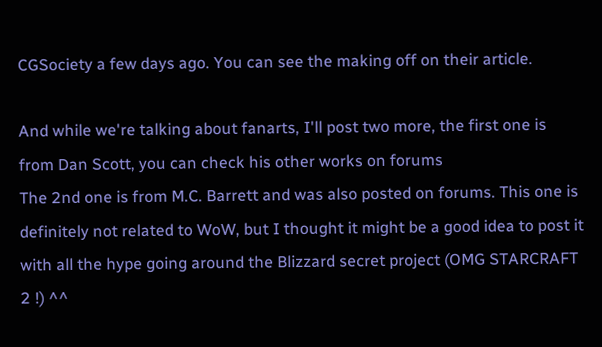CGSociety a few days ago. You can see the making off on their article.

And while we're talking about fanarts, I'll post two more, the first one is from Dan Scott, you can check his other works on forums
The 2nd one is from M.C. Barrett and was also posted on forums. This one is definitely not related to WoW, but I thought it might be a good idea to post it with all the hype going around the Blizzard secret project (OMG STARCRAFT 2 !) ^^